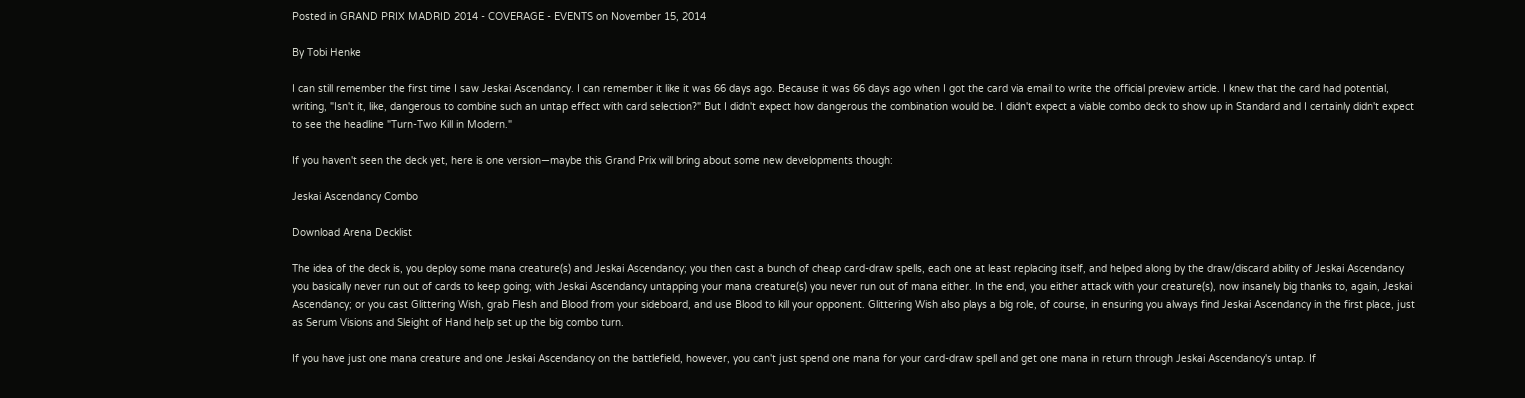Posted in GRAND PRIX MADRID 2014 - COVERAGE - EVENTS on November 15, 2014

By Tobi Henke

I can still remember the first time I saw Jeskai Ascendancy. I can remember it like it was 66 days ago. Because it was 66 days ago when I got the card via email to write the official preview article. I knew that the card had potential, writing, "Isn't it, like, dangerous to combine such an untap effect with card selection?" But I didn't expect how dangerous the combination would be. I didn't expect a viable combo deck to show up in Standard and I certainly didn't expect to see the headline "Turn-Two Kill in Modern."

If you haven't seen the deck yet, here is one version—maybe this Grand Prix will bring about some new developments though:

Jeskai Ascendancy Combo

Download Arena Decklist

The idea of the deck is, you deploy some mana creature(s) and Jeskai Ascendancy; you then cast a bunch of cheap card-draw spells, each one at least replacing itself, and helped along by the draw/discard ability of Jeskai Ascendancy you basically never run out of cards to keep going; with Jeskai Ascendancy untapping your mana creature(s) you never run out of mana either. In the end, you either attack with your creature(s), now insanely big thanks to, again, Jeskai Ascendancy; or you cast Glittering Wish, grab Flesh and Blood from your sideboard, and use Blood to kill your opponent. Glittering Wish also plays a big role, of course, in ensuring you always find Jeskai Ascendancy in the first place, just as Serum Visions and Sleight of Hand help set up the big combo turn.

If you have just one mana creature and one Jeskai Ascendancy on the battlefield, however, you can't just spend one mana for your card-draw spell and get one mana in return through Jeskai Ascendancy's untap. If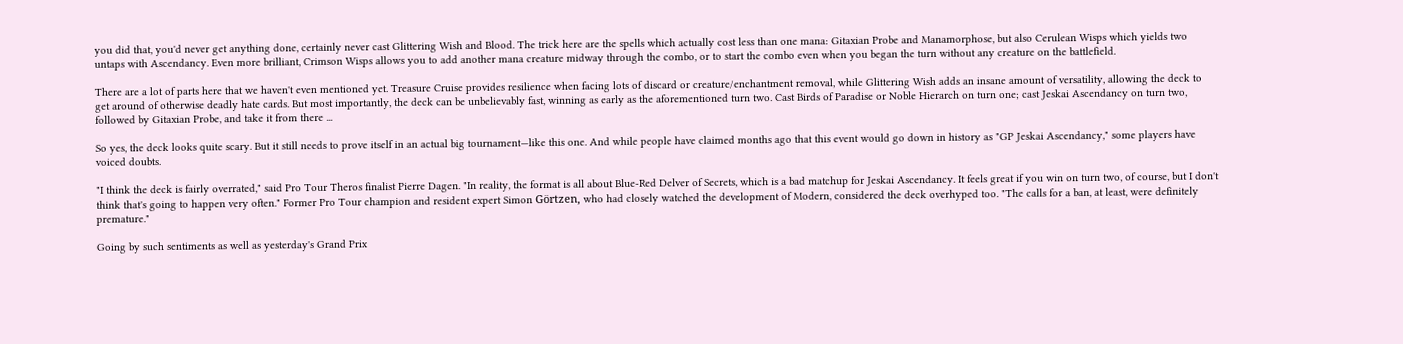you did that, you'd never get anything done, certainly never cast Glittering Wish and Blood. The trick here are the spells which actually cost less than one mana: Gitaxian Probe and Manamorphose, but also Cerulean Wisps which yields two untaps with Ascendancy. Even more brilliant, Crimson Wisps allows you to add another mana creature midway through the combo, or to start the combo even when you began the turn without any creature on the battlefield.

There are a lot of parts here that we haven't even mentioned yet. Treasure Cruise provides resilience when facing lots of discard or creature/enchantment removal, while Glittering Wish adds an insane amount of versatility, allowing the deck to get around of otherwise deadly hate cards. But most importantly, the deck can be unbelievably fast, winning as early as the aforementioned turn two. Cast Birds of Paradise or Noble Hierarch on turn one; cast Jeskai Ascendancy on turn two, followed by Gitaxian Probe, and take it from there ...

So yes, the deck looks quite scary. But it still needs to prove itself in an actual big tournament—like this one. And while people have claimed months ago that this event would go down in history as "GP Jeskai Ascendancy," some players have voiced doubts.

"I think the deck is fairly overrated," said Pro Tour Theros finalist Pierre Dagen. "In reality, the format is all about Blue-Red Delver of Secrets, which is a bad matchup for Jeskai Ascendancy. It feels great if you win on turn two, of course, but I don't think that's going to happen very often." Former Pro Tour champion and resident expert Simon Görtzen, who had closely watched the development of Modern, considered the deck overhyped too. "The calls for a ban, at least, were definitely premature."

Going by such sentiments as well as yesterday's Grand Prix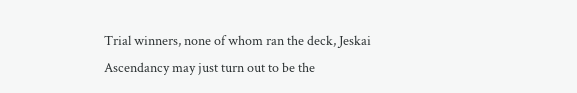Trial winners, none of whom ran the deck, Jeskai Ascendancy may just turn out to be the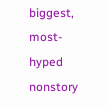biggest, most-hyped nonstory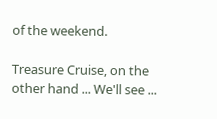of the weekend.

Treasure Cruise, on the other hand ... We'll see ...